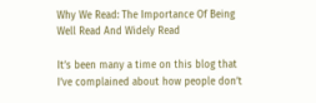Why We Read: The Importance Of Being Well Read And Widely Read

It’s been many a time on this blog that I’ve complained about how people don’t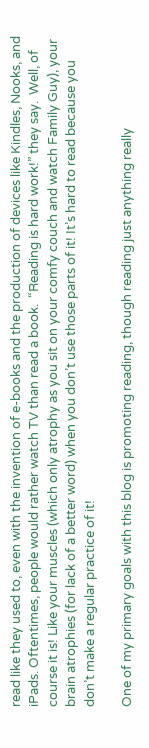read like they used to, even with the invention of e-books and the production of devices like Kindles, Nooks, and iPads. Oftentimes, people would rather watch TV than read a book.  “Reading is hard work!” they say.  Well, of course it is! Like your muscles (which only atrophy as you sit on your comfy couch and watch Family Guy), your brain atrophies (for lack of a better word) when you don’t use those parts of it! It’s hard to read because you don’t make a regular practice of it!

One of my primary goals with this blog is promoting reading, though reading just anything really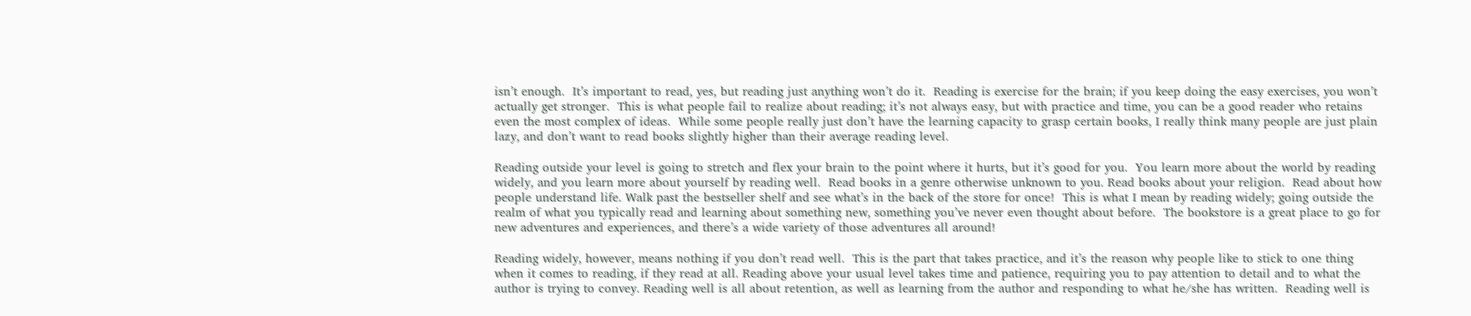isn’t enough.  It’s important to read, yes, but reading just anything won’t do it.  Reading is exercise for the brain; if you keep doing the easy exercises, you won’t actually get stronger.  This is what people fail to realize about reading; it’s not always easy, but with practice and time, you can be a good reader who retains even the most complex of ideas.  While some people really just don’t have the learning capacity to grasp certain books, I really think many people are just plain lazy, and don’t want to read books slightly higher than their average reading level.

Reading outside your level is going to stretch and flex your brain to the point where it hurts, but it’s good for you.  You learn more about the world by reading widely, and you learn more about yourself by reading well.  Read books in a genre otherwise unknown to you. Read books about your religion.  Read about how people understand life. Walk past the bestseller shelf and see what’s in the back of the store for once!  This is what I mean by reading widely; going outside the realm of what you typically read and learning about something new, something you’ve never even thought about before.  The bookstore is a great place to go for new adventures and experiences, and there’s a wide variety of those adventures all around!

Reading widely, however, means nothing if you don’t read well.  This is the part that takes practice, and it’s the reason why people like to stick to one thing when it comes to reading, if they read at all. Reading above your usual level takes time and patience, requiring you to pay attention to detail and to what the author is trying to convey. Reading well is all about retention, as well as learning from the author and responding to what he/she has written.  Reading well is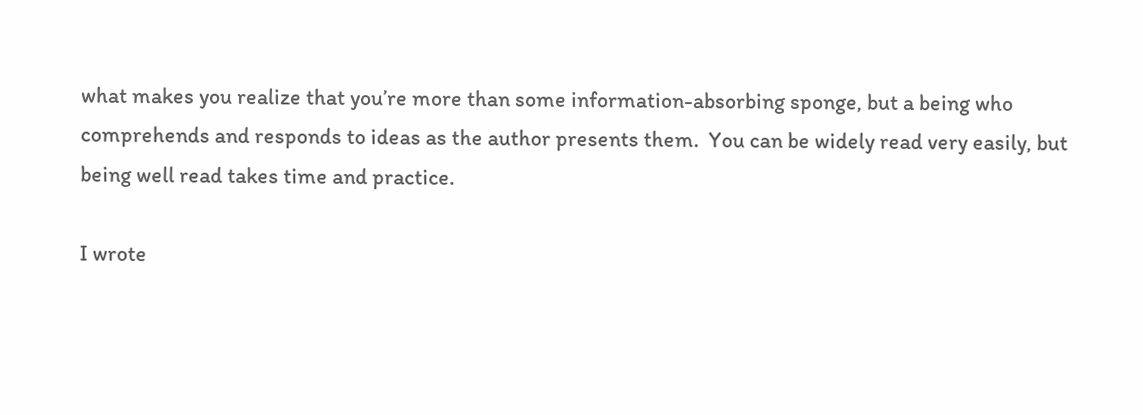what makes you realize that you’re more than some information-absorbing sponge, but a being who comprehends and responds to ideas as the author presents them.  You can be widely read very easily, but being well read takes time and practice.

I wrote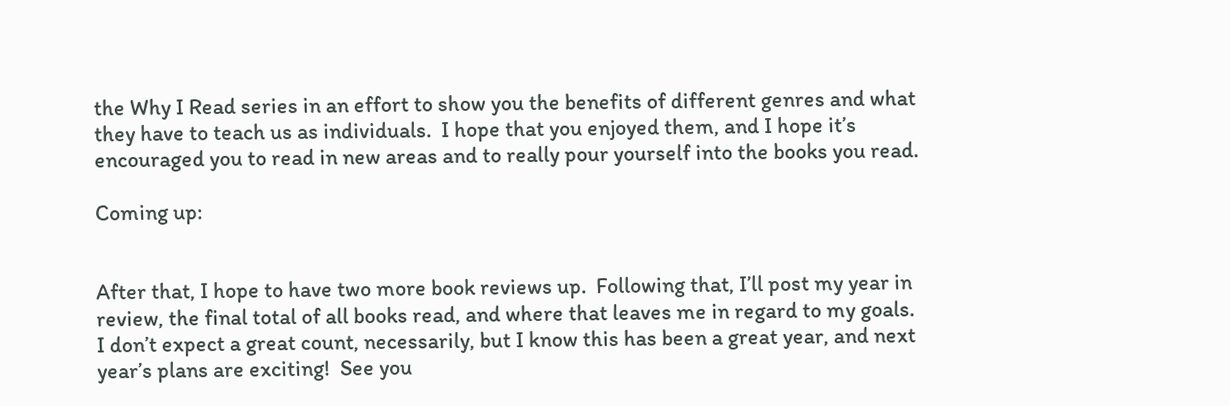the Why I Read series in an effort to show you the benefits of different genres and what they have to teach us as individuals.  I hope that you enjoyed them, and I hope it’s encouraged you to read in new areas and to really pour yourself into the books you read.

Coming up:


After that, I hope to have two more book reviews up.  Following that, I’ll post my year in review, the final total of all books read, and where that leaves me in regard to my goals.  I don’t expect a great count, necessarily, but I know this has been a great year, and next year’s plans are exciting!  See you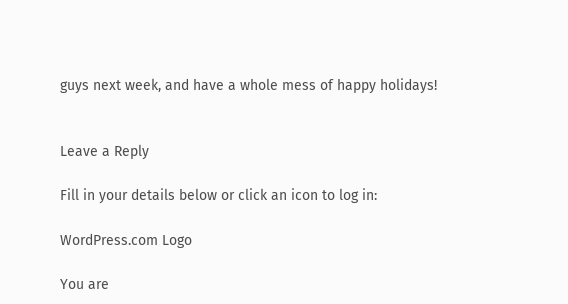guys next week, and have a whole mess of happy holidays!


Leave a Reply

Fill in your details below or click an icon to log in:

WordPress.com Logo

You are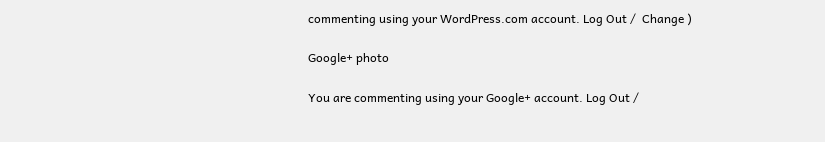commenting using your WordPress.com account. Log Out /  Change )

Google+ photo

You are commenting using your Google+ account. Log Out /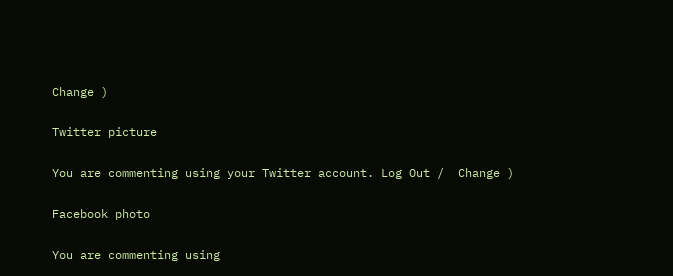Change )

Twitter picture

You are commenting using your Twitter account. Log Out /  Change )

Facebook photo

You are commenting using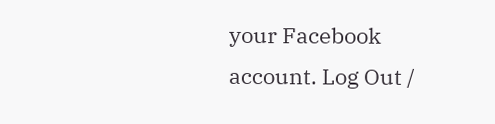your Facebook account. Log Out /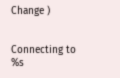Change )


Connecting to %s